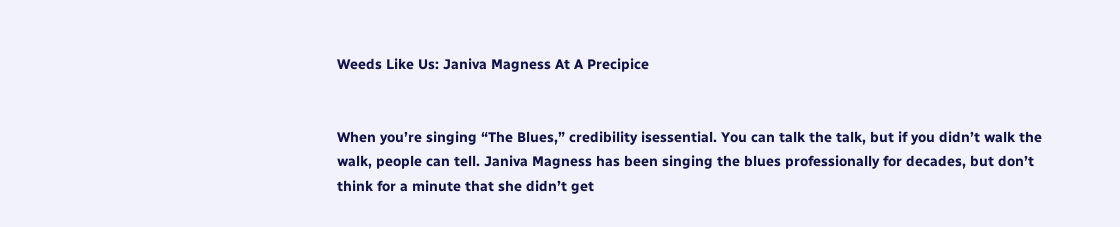Weeds Like Us: Janiva Magness At A Precipice


When you’re singing “The Blues,” credibility isessential. You can talk the talk, but if you didn’t walk the walk, people can tell. Janiva Magness has been singing the blues professionally for decades, but don’t think for a minute that she didn’t get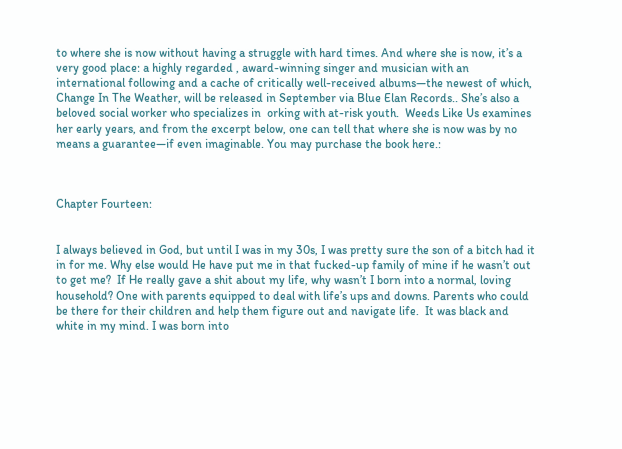to where she is now without having a struggle with hard times. And where she is now, it’s a very good place: a highly regarded , award-winning singer and musician with an international following and a cache of critically well-received albums—the newest of which, Change In The Weather, will be released in September via Blue Elan Records.. She’s also a beloved social worker who specializes in  orking with at-risk youth.  Weeds Like Us examines her early years, and from the excerpt below, one can tell that where she is now was by no means a guarantee—if even imaginable. You may purchase the book here.:



Chapter Fourteen:


I always believed in God, but until I was in my 30s, I was pretty sure the son of a bitch had it in for me. Why else would He have put me in that fucked-up family of mine if he wasn’t out to get me?  If He really gave a shit about my life, why wasn’t I born into a normal, loving household? One with parents equipped to deal with life’s ups and downs. Parents who could be there for their children and help them figure out and navigate life.  It was black and white in my mind. I was born into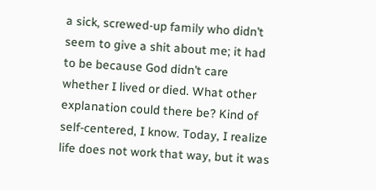a sick, screwed-up family who didn’t seem to give a shit about me; it had to be because God didn’t care whether I lived or died. What other explanation could there be? Kind of self-centered, I know. Today, I realize life does not work that way, but it was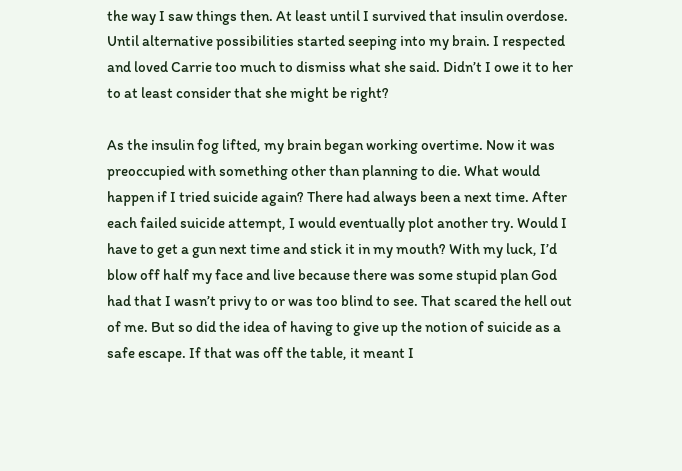the way I saw things then. At least until I survived that insulin overdose. Until alternative possibilities started seeping into my brain. I respected and loved Carrie too much to dismiss what she said. Didn’t I owe it to her to at least consider that she might be right?

As the insulin fog lifted, my brain began working overtime. Now it was preoccupied with something other than planning to die. What would happen if I tried suicide again? There had always been a next time. After each failed suicide attempt, I would eventually plot another try. Would I have to get a gun next time and stick it in my mouth? With my luck, I’d blow off half my face and live because there was some stupid plan God had that I wasn’t privy to or was too blind to see. That scared the hell out of me. But so did the idea of having to give up the notion of suicide as a safe escape. If that was off the table, it meant I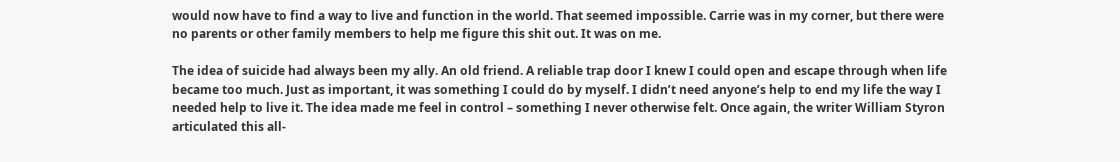would now have to find a way to live and function in the world. That seemed impossible. Carrie was in my corner, but there were no parents or other family members to help me figure this shit out. It was on me.

The idea of suicide had always been my ally. An old friend. A reliable trap door I knew I could open and escape through when life became too much. Just as important, it was something I could do by myself. I didn’t need anyone’s help to end my life the way I needed help to live it. The idea made me feel in control – something I never otherwise felt. Once again, the writer William Styron articulated this all-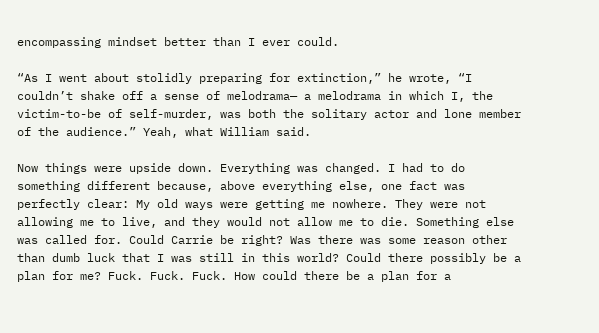encompassing mindset better than I ever could.

“As I went about stolidly preparing for extinction,” he wrote, “I couldn’t shake off a sense of melodrama— a melodrama in which I, the victim-to-be of self-murder, was both the solitary actor and lone member of the audience.” Yeah, what William said.

Now things were upside down. Everything was changed. I had to do something different because, above everything else, one fact was perfectly clear: My old ways were getting me nowhere. They were not allowing me to live, and they would not allow me to die. Something else was called for. Could Carrie be right? Was there was some reason other than dumb luck that I was still in this world? Could there possibly be a plan for me? Fuck. Fuck. Fuck. How could there be a plan for a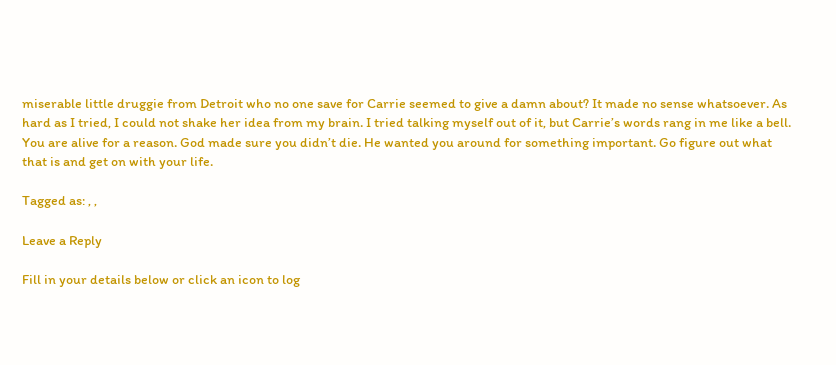miserable little druggie from Detroit who no one save for Carrie seemed to give a damn about? It made no sense whatsoever. As hard as I tried, I could not shake her idea from my brain. I tried talking myself out of it, but Carrie’s words rang in me like a bell. You are alive for a reason. God made sure you didn’t die. He wanted you around for something important. Go figure out what that is and get on with your life.

Tagged as: , ,

Leave a Reply

Fill in your details below or click an icon to log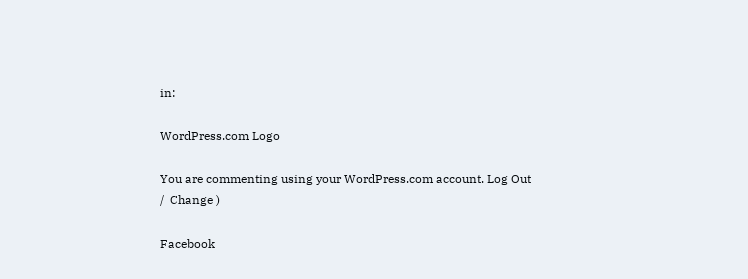in:

WordPress.com Logo

You are commenting using your WordPress.com account. Log Out /  Change )

Facebook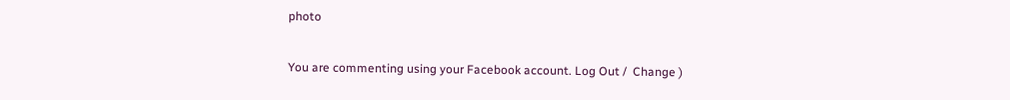photo

You are commenting using your Facebook account. Log Out /  Change )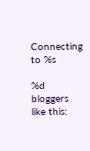Connecting to %s

%d bloggers like this: